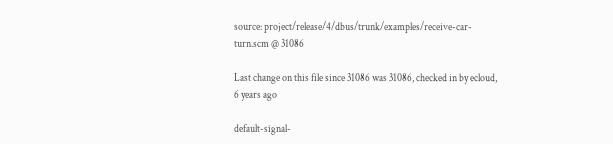source: project/release/4/dbus/trunk/examples/receive-car-turn.scm @ 31086

Last change on this file since 31086 was 31086, checked in by ecloud, 6 years ago

default-signal-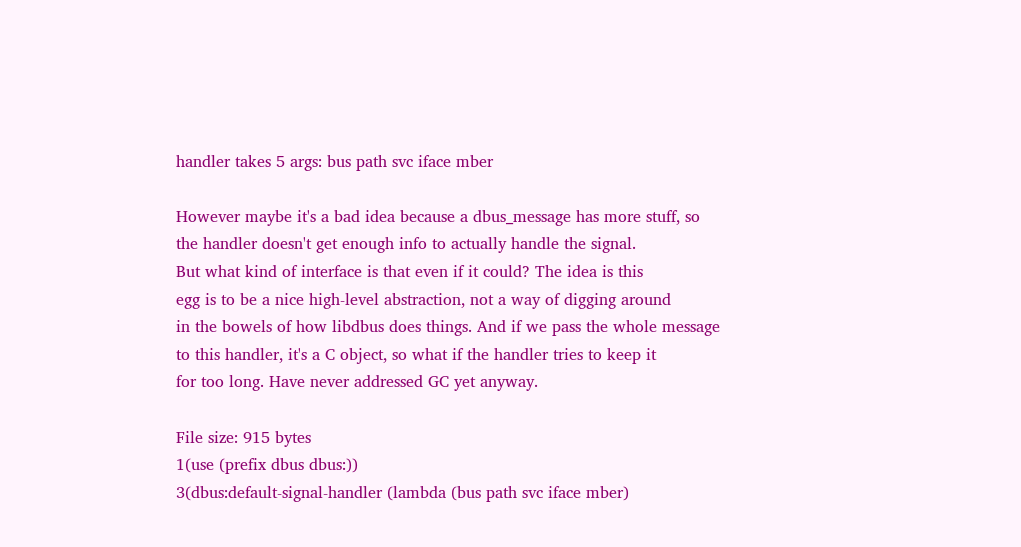handler takes 5 args: bus path svc iface mber

However maybe it's a bad idea because a dbus_message has more stuff, so
the handler doesn't get enough info to actually handle the signal.
But what kind of interface is that even if it could? The idea is this
egg is to be a nice high-level abstraction, not a way of digging around
in the bowels of how libdbus does things. And if we pass the whole message
to this handler, it's a C object, so what if the handler tries to keep it
for too long. Have never addressed GC yet anyway.

File size: 915 bytes
1(use (prefix dbus dbus:))
3(dbus:default-signal-handler (lambda (bus path svc iface mber)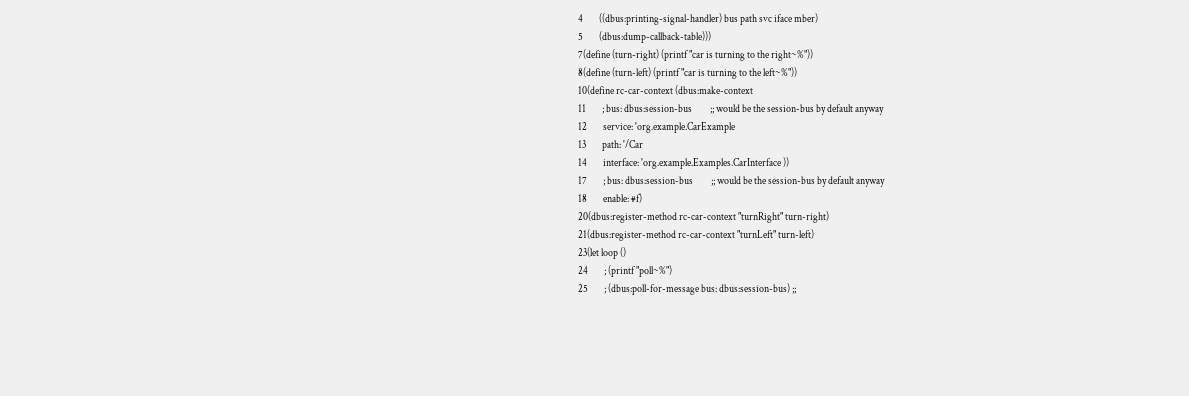4        ((dbus:printing-signal-handler) bus path svc iface mber)
5        (dbus:dump-callback-table)))
7(define (turn-right) (printf "car is turning to the right~%"))
8(define (turn-left) (printf "car is turning to the left~%"))
10(define rc-car-context (dbus:make-context
11        ; bus: dbus:session-bus         ;; would be the session-bus by default anyway
12        service: 'org.example.CarExample
13        path: '/Car
14        interface: 'org.example.Examples.CarInterface ))
17        ; bus: dbus:session-bus         ;; would be the session-bus by default anyway
18        enable: #f)
20(dbus:register-method rc-car-context "turnRight" turn-right)
21(dbus:register-method rc-car-context "turnLeft" turn-left)
23(let loop ()
24        ; (printf "poll~%")
25        ; (dbus:poll-for-message bus: dbus:session-bus) ;;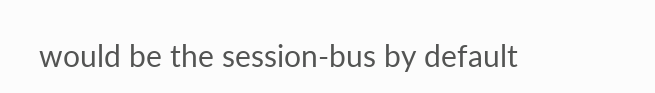would be the session-bus by default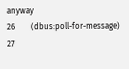anyway
26        (dbus:poll-for-message)
27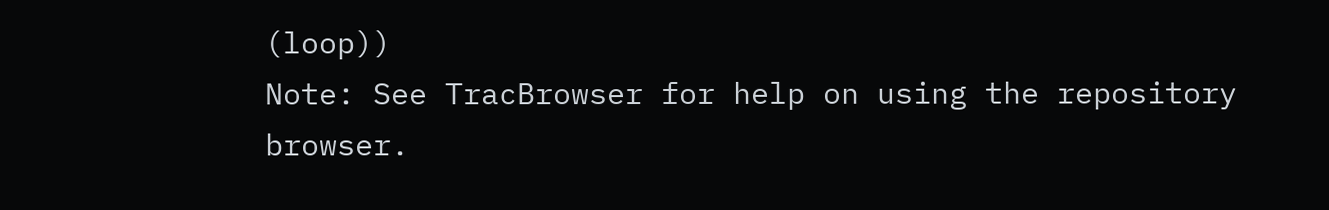(loop))
Note: See TracBrowser for help on using the repository browser.